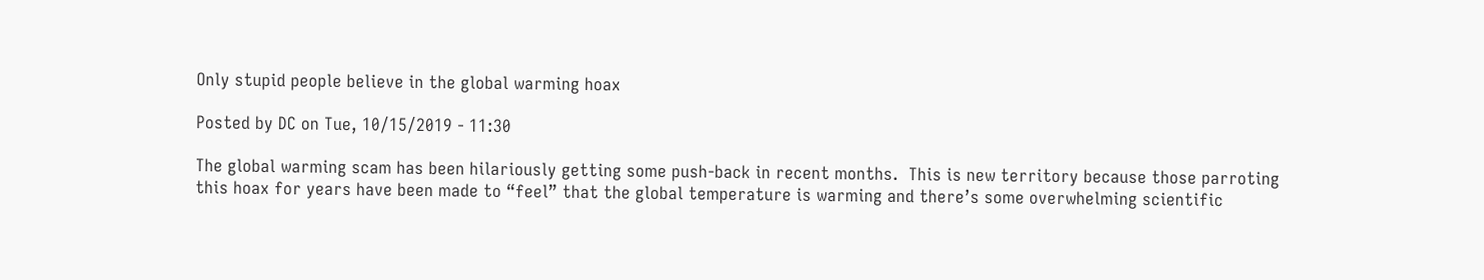Only stupid people believe in the global warming hoax

Posted by DC on Tue, 10/15/2019 - 11:30

The global warming scam has been hilariously getting some push-back in recent months.  This is new territory because those parroting this hoax for years have been made to “feel” that the global temperature is warming and there’s some overwhelming scientific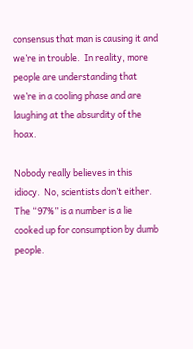consensus that man is causing it and we’re in trouble.  In reality, more people are understanding that we’re in a cooling phase and are laughing at the absurdity of the hoax.

Nobody really believes in this idiocy.  No, scientists don’t either.  The “97%” is a number is a lie cooked up for consumption by dumb people.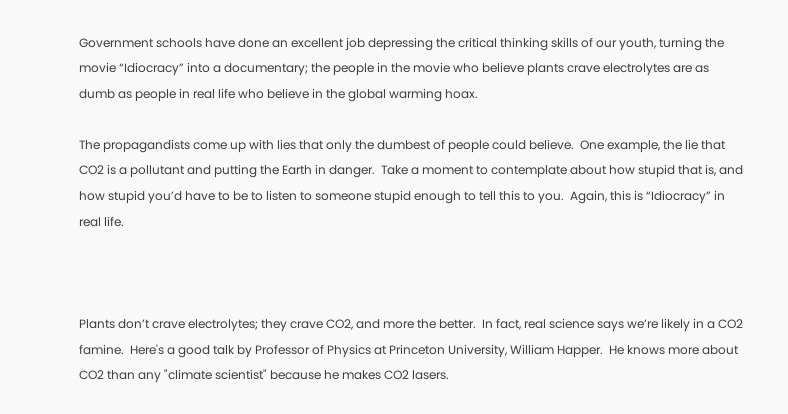Government schools have done an excellent job depressing the critical thinking skills of our youth, turning the movie “Idiocracy” into a documentary; the people in the movie who believe plants crave electrolytes are as dumb as people in real life who believe in the global warming hoax.

The propagandists come up with lies that only the dumbest of people could believe.  One example, the lie that CO2 is a pollutant and putting the Earth in danger.  Take a moment to contemplate about how stupid that is, and how stupid you’d have to be to listen to someone stupid enough to tell this to you.  Again, this is “Idiocracy” in real life.



Plants don’t crave electrolytes; they crave CO2, and more the better.  In fact, real science says we’re likely in a CO2 famine.  Here's a good talk by Professor of Physics at Princeton University, William Happer.  He knows more about CO2 than any "climate scientist" because he makes CO2 lasers.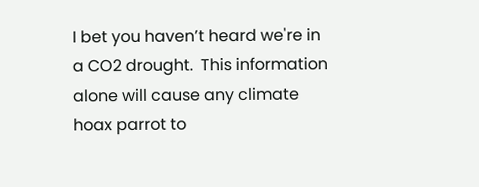I bet you haven’t heard we're in a CO2 drought.  This information alone will cause any climate hoax parrot to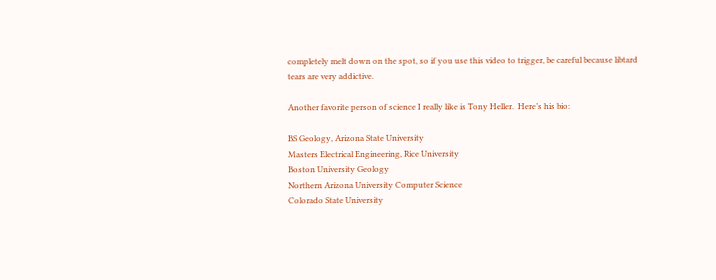completely melt down on the spot, so if you use this video to trigger, be careful because libtard tears are very addictive.

Another favorite person of science I really like is Tony Heller.  Here’s his bio:

BS Geology, Arizona State University
Masters Electrical Engineering, Rice University
Boston University Geology
Northern Arizona University Computer Science
Colorado State University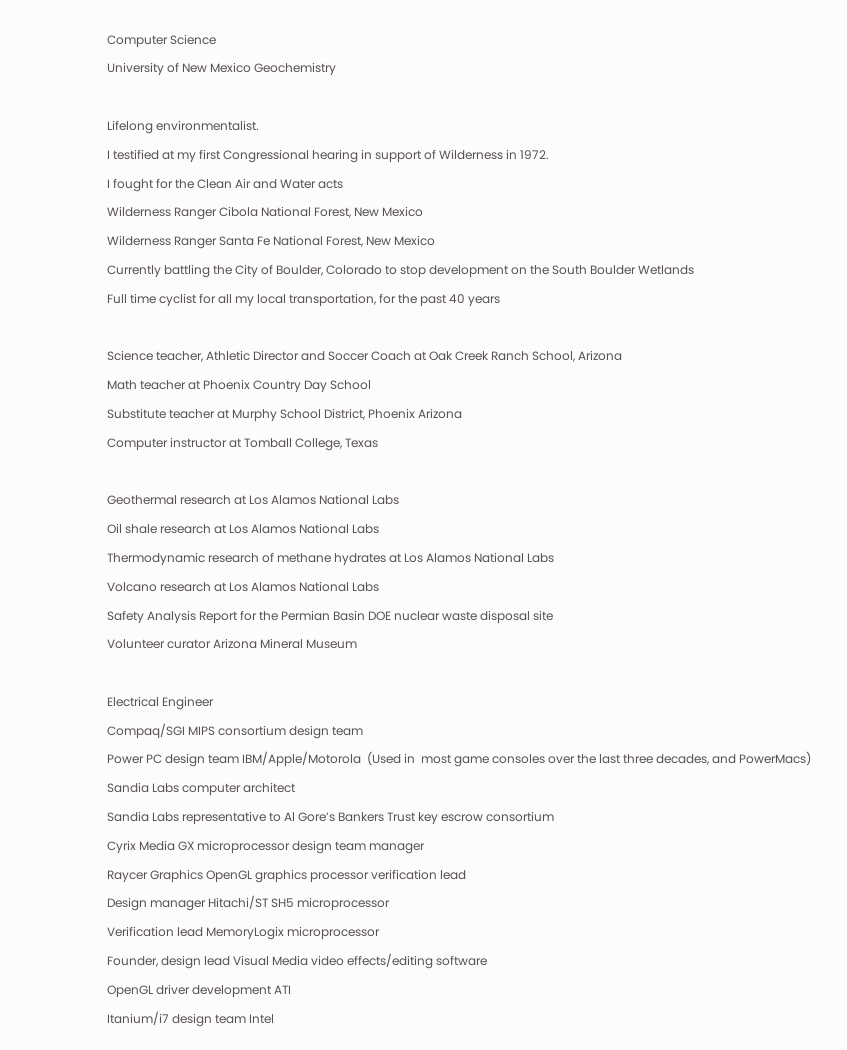Computer Science
University of New Mexico Geochemistry

Lifelong environmentalist.
I testified at my first Congressional hearing in support of Wilderness in 1972.
I fought for the Clean Air and Water acts
Wilderness Ranger Cibola National Forest, New Mexico
Wilderness Ranger Santa Fe National Forest, New Mexico
Currently battling the City of Boulder, Colorado to stop development on the South Boulder Wetlands
Full time cyclist for all my local transportation, for the past 40 years

Science teacher, Athletic Director and Soccer Coach at Oak Creek Ranch School, Arizona
Math teacher at Phoenix Country Day School
Substitute teacher at Murphy School District, Phoenix Arizona
Computer instructor at Tomball College, Texas

Geothermal research at Los Alamos National Labs
Oil shale research at Los Alamos National Labs
Thermodynamic research of methane hydrates at Los Alamos National Labs
Volcano research at Los Alamos National Labs
Safety Analysis Report for the Permian Basin DOE nuclear waste disposal site
Volunteer curator Arizona Mineral Museum

Electrical Engineer
Compaq/SGI MIPS consortium design team
Power PC design team IBM/Apple/Motorola  (Used in  most game consoles over the last three decades, and PowerMacs)
Sandia Labs computer architect
Sandia Labs representative to Al Gore’s Bankers Trust key escrow consortium
Cyrix Media GX microprocessor design team manager
Raycer Graphics OpenGL graphics processor verification lead
Design manager Hitachi/ST SH5 microprocessor
Verification lead MemoryLogix microprocessor
Founder, design lead Visual Media video effects/editing software
OpenGL driver development ATI
Itanium/i7 design team Intel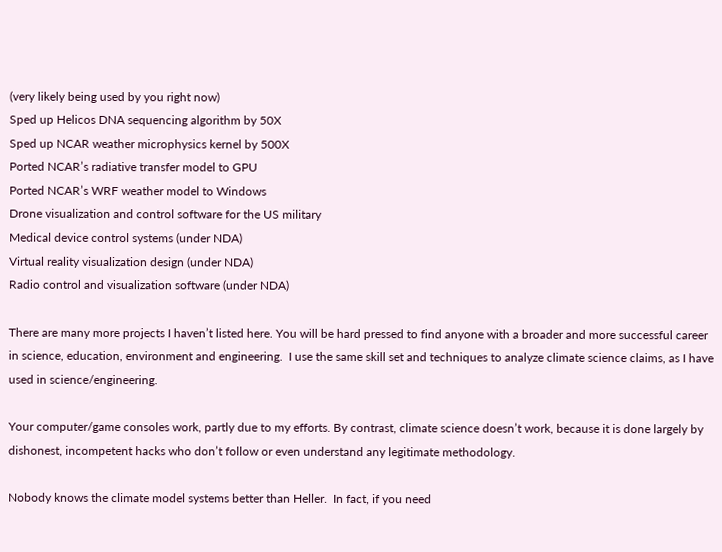(very likely being used by you right now)
Sped up Helicos DNA sequencing algorithm by 50X
Sped up NCAR weather microphysics kernel by 500X
Ported NCAR’s radiative transfer model to GPU
Ported NCAR’s WRF weather model to Windows
Drone visualization and control software for the US military
Medical device control systems (under NDA)
Virtual reality visualization design (under NDA)
Radio control and visualization software (under NDA)

There are many more projects I haven’t listed here. You will be hard pressed to find anyone with a broader and more successful career in science, education, environment and engineering.  I use the same skill set and techniques to analyze climate science claims, as I have used in science/engineering.

Your computer/game consoles work, partly due to my efforts. By contrast, climate science doesn’t work, because it is done largely by dishonest, incompetent hacks who don’t follow or even understand any legitimate methodology.

Nobody knows the climate model systems better than Heller.  In fact, if you need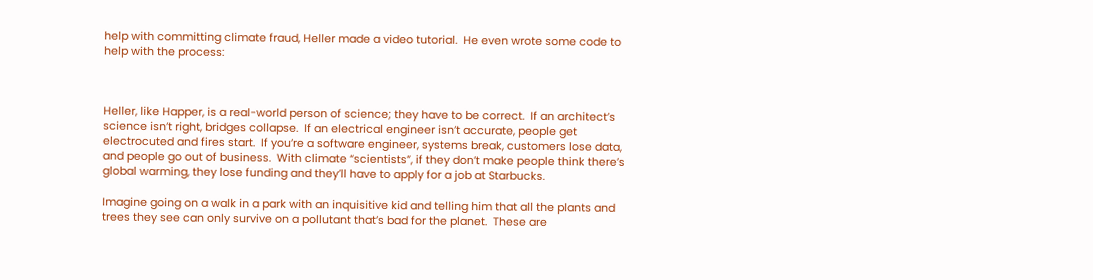help with committing climate fraud, Heller made a video tutorial.  He even wrote some code to help with the process:



Heller, like Happer, is a real-world person of science; they have to be correct.  If an architect’s science isn’t right, bridges collapse.  If an electrical engineer isn’t accurate, people get electrocuted and fires start.  If you’re a software engineer, systems break, customers lose data, and people go out of business.  With climate “scientists”, if they don’t make people think there’s global warming, they lose funding and they’ll have to apply for a job at Starbucks.

Imagine going on a walk in a park with an inquisitive kid and telling him that all the plants and trees they see can only survive on a pollutant that’s bad for the planet.  These are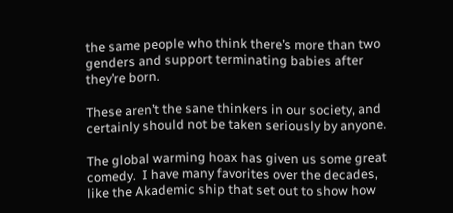the same people who think there’s more than two genders and support terminating babies after they’re born.

These aren’t the sane thinkers in our society, and certainly should not be taken seriously by anyone.

The global warming hoax has given us some great comedy.  I have many favorites over the decades, like the Akademic ship that set out to show how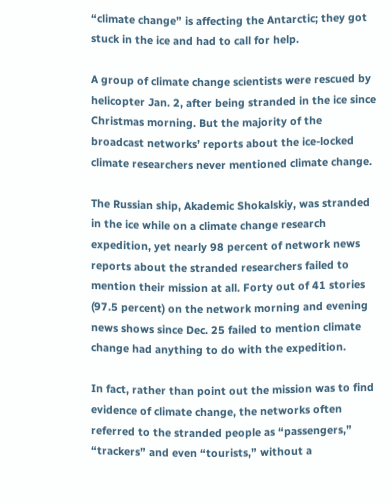“climate change” is affecting the Antarctic; they got stuck in the ice and had to call for help.

A group of climate change scientists were rescued by helicopter Jan. 2, after being stranded in the ice since Christmas morning. But the majority of the broadcast networks’ reports about the ice-locked climate researchers never mentioned climate change.

The Russian ship, Akademic Shokalskiy, was stranded in the ice while on a climate change research expedition, yet nearly 98 percent of network news reports about the stranded researchers failed to mention their mission at all. Forty out of 41 stories (97.5 percent) on the network morning and evening news shows since Dec. 25 failed to mention climate change had anything to do with the expedition.

In fact, rather than point out the mission was to find evidence of climate change, the networks often referred to the stranded people as “passengers,” “trackers” and even “tourists,” without a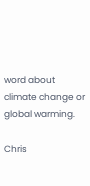word about climate change or global warming.

Chris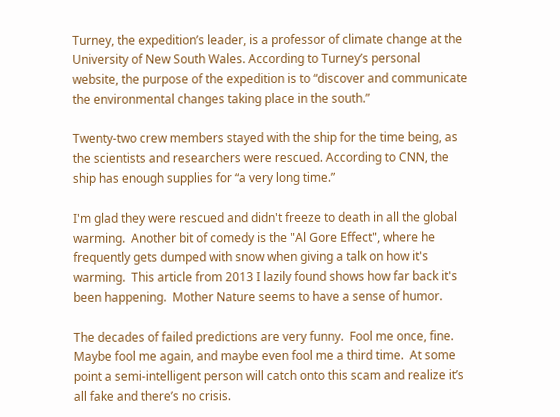Turney, the expedition’s leader, is a professor of climate change at the University of New South Wales. According to Turney’s personal website, the purpose of the expedition is to “discover and communicate the environmental changes taking place in the south.”

Twenty-two crew members stayed with the ship for the time being, as the scientists and researchers were rescued. According to CNN, the ship has enough supplies for “a very long time.”

I'm glad they were rescued and didn't freeze to death in all the global warming.  Another bit of comedy is the "Al Gore Effect", where he frequently gets dumped with snow when giving a talk on how it's warming.  This article from 2013 I lazily found shows how far back it's been happening.  Mother Nature seems to have a sense of humor.

The decades of failed predictions are very funny.  Fool me once, fine.  Maybe fool me again, and maybe even fool me a third time.  At some point a semi-intelligent person will catch onto this scam and realize it’s all fake and there’s no crisis.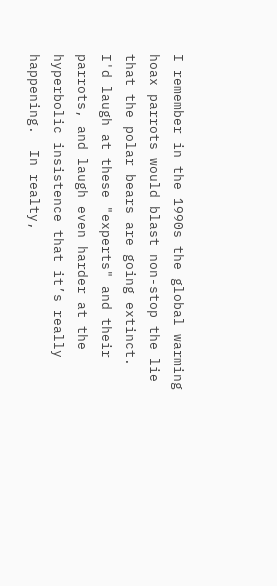I remember in the 1990s the global warming hoax parrots would blast non-stop the lie that the polar bears are going extinct.  I'd laugh at these "experts" and their parrots, and laugh even harder at the hyperbolic insistence that it’s really happening.  In realty,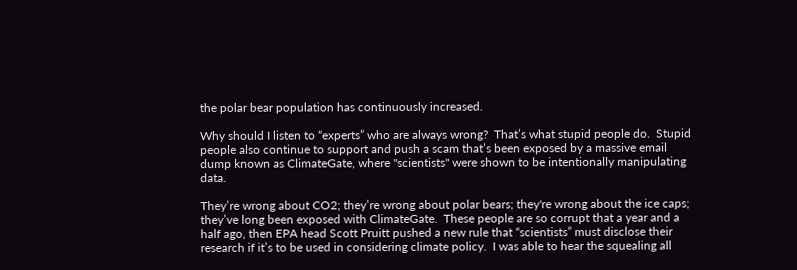the polar bear population has continuously increased.

Why should I listen to “experts” who are always wrong?  That’s what stupid people do.  Stupid people also continue to support and push a scam that’s been exposed by a massive email dump known as ClimateGate, where "scientists" were shown to be intentionally manipulating data.

They’re wrong about CO2; they’re wrong about polar bears; they're wrong about the ice caps; they’ve long been exposed with ClimateGate.  These people are so corrupt that a year and a half ago, then EPA head Scott Pruitt pushed a new rule that “scientists” must disclose their research if it’s to be used in considering climate policy.  I was able to hear the squealing all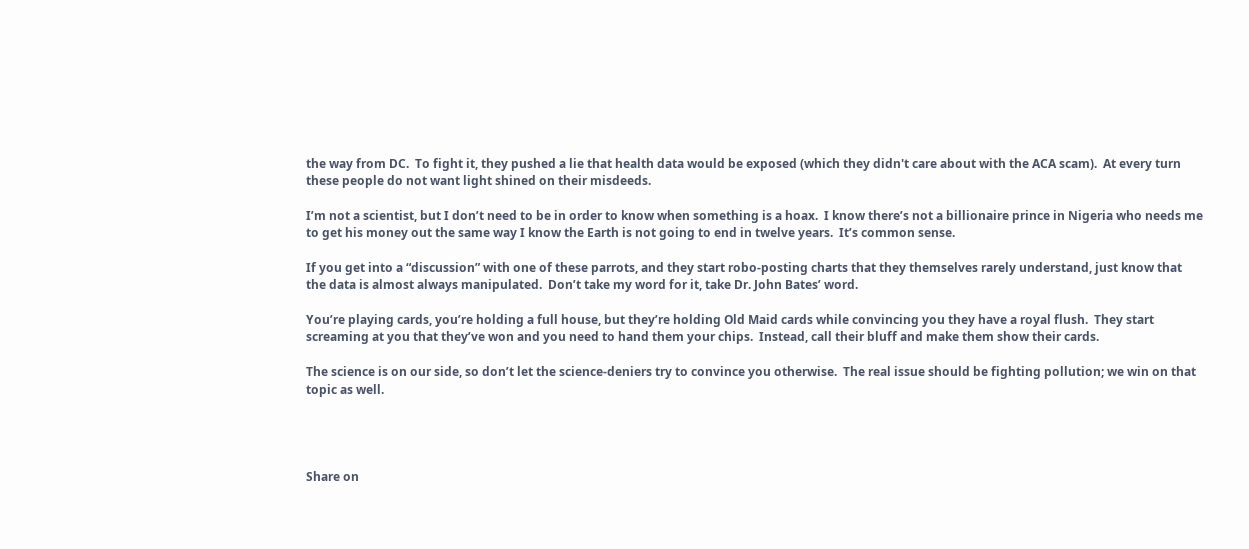the way from DC.  To fight it, they pushed a lie that health data would be exposed (which they didn't care about with the ACA scam).  At every turn these people do not want light shined on their misdeeds.

I’m not a scientist, but I don’t need to be in order to know when something is a hoax.  I know there’s not a billionaire prince in Nigeria who needs me to get his money out the same way I know the Earth is not going to end in twelve years.  It’s common sense.

If you get into a “discussion” with one of these parrots, and they start robo-posting charts that they themselves rarely understand, just know that the data is almost always manipulated.  Don’t take my word for it, take Dr. John Bates’ word.

You’re playing cards, you’re holding a full house, but they’re holding Old Maid cards while convincing you they have a royal flush.  They start screaming at you that they’ve won and you need to hand them your chips.  Instead, call their bluff and make them show their cards.

The science is on our side, so don’t let the science-deniers try to convince you otherwise.  The real issue should be fighting pollution; we win on that topic as well.




Share on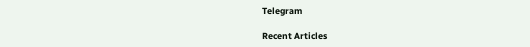Telegram

Recent Articles